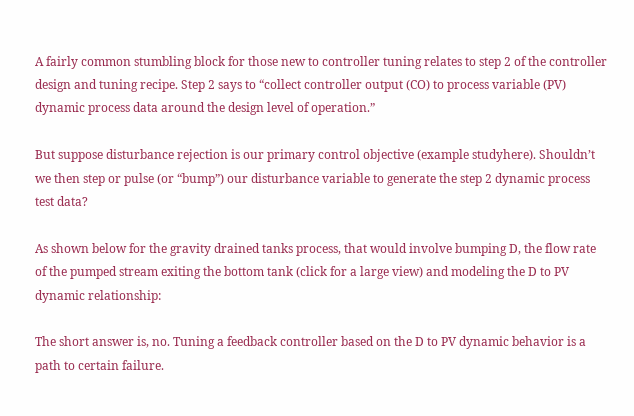A fairly common stumbling block for those new to controller tuning relates to step 2 of the controller design and tuning recipe. Step 2 says to “collect controller output (CO) to process variable (PV) dynamic process data around the design level of operation.”

But suppose disturbance rejection is our primary control objective (example studyhere). Shouldn’t we then step or pulse (or “bump”) our disturbance variable to generate the step 2 dynamic process test data?

As shown below for the gravity drained tanks process, that would involve bumping D, the flow rate of the pumped stream exiting the bottom tank (click for a large view) and modeling the D to PV dynamic relationship:

The short answer is, no. Tuning a feedback controller based on the D to PV dynamic behavior is a path to certain failure.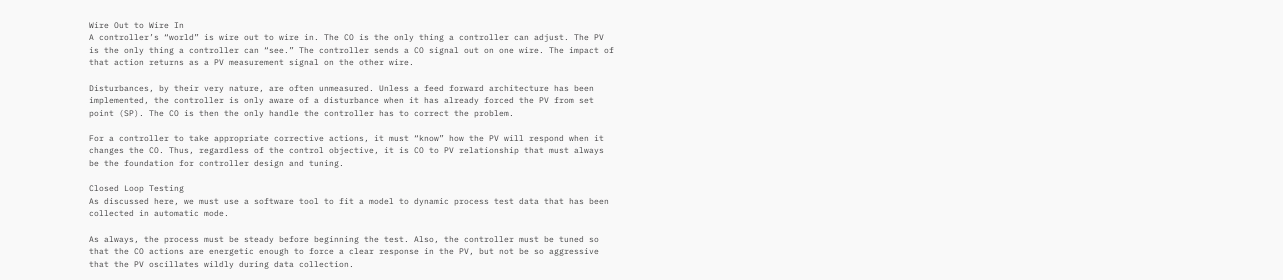Wire Out to Wire In
A controller’s “world” is wire out to wire in. The CO is the only thing a controller can adjust. The PV is the only thing a controller can “see.” The controller sends a CO signal out on one wire. The impact of that action returns as a PV measurement signal on the other wire.

Disturbances, by their very nature, are often unmeasured. Unless a feed forward architecture has been implemented, the controller is only aware of a disturbance when it has already forced the PV from set point (SP). The CO is then the only handle the controller has to correct the problem.

For a controller to take appropriate corrective actions, it must “know” how the PV will respond when it changes the CO. Thus, regardless of the control objective, it is CO to PV relationship that must always be the foundation for controller design and tuning.

Closed Loop Testing
As discussed here, we must use a software tool to fit a model to dynamic process test data that has been collected in automatic mode.

As always, the process must be steady before beginning the test. Also, the controller must be tuned so that the CO actions are energetic enough to force a clear response in the PV, but not be so aggressive that the PV oscillates wildly during data collection.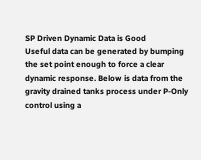SP Driven Dynamic Data is Good
Useful data can be generated by bumping the set point enough to force a clear dynamic response. Below is data from the gravity drained tanks process under P-Only control using a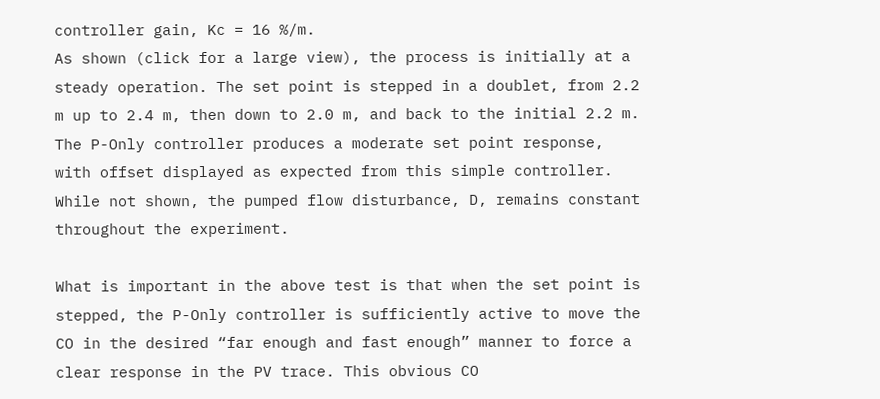controller gain, Kc = 16 %/m.
As shown (click for a large view), the process is initially at a steady operation. The set point is stepped in a doublet, from 2.2 m up to 2.4 m, then down to 2.0 m, and back to the initial 2.2 m. The P-Only controller produces a moderate set point response, with offset displayed as expected from this simple controller. While not shown, the pumped flow disturbance, D, remains constant throughout the experiment.

What is important in the above test is that when the set point is stepped, the P-Only controller is sufficiently active to move the CO in the desired “far enough and fast enough” manner to force a clear response in the PV trace. This obvious CO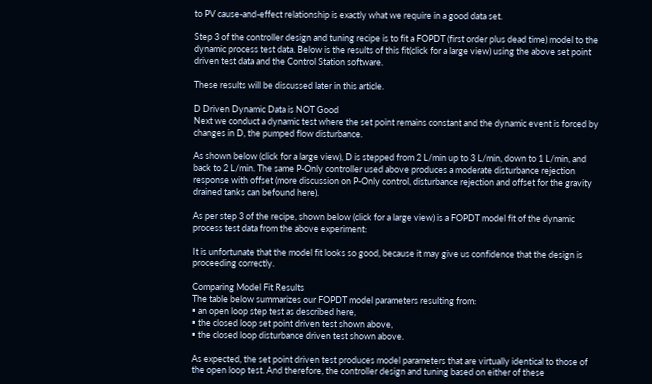to PV cause-and-effect relationship is exactly what we require in a good data set.

Step 3 of the controller design and tuning recipe is to fit a FOPDT (first order plus dead time) model to the dynamic process test data. Below is the results of this fit(click for a large view) using the above set point driven test data and the Control Station software.

These results will be discussed later in this article.

D Driven Dynamic Data is NOT Good
Next we conduct a dynamic test where the set point remains constant and the dynamic event is forced by changes in D, the pumped flow disturbance.

As shown below (click for a large view), D is stepped from 2 L/min up to 3 L/min, down to 1 L/min, and back to 2 L/min. The same P-Only controller used above produces a moderate disturbance rejection response with offset (more discussion on P-Only control, disturbance rejection and offset for the gravity drained tanks can befound here).

As per step 3 of the recipe, shown below (click for a large view) is a FOPDT model fit of the dynamic process test data from the above experiment:

It is unfortunate that the model fit looks so good, because it may give us confidence that the design is proceeding correctly.

Comparing Model Fit Results
The table below summarizes our FOPDT model parameters resulting from:
▪ an open loop step test as described here,
▪ the closed loop set point driven test shown above,
▪ the closed loop disturbance driven test shown above.

As expected, the set point driven test produces model parameters that are virtually identical to those of the open loop test. And therefore, the controller design and tuning based on either of these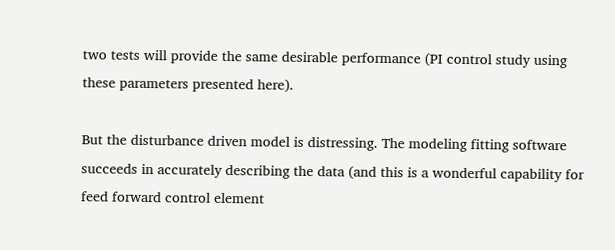two tests will provide the same desirable performance (PI control study using these parameters presented here).

But the disturbance driven model is distressing. The modeling fitting software succeeds in accurately describing the data (and this is a wonderful capability for feed forward control element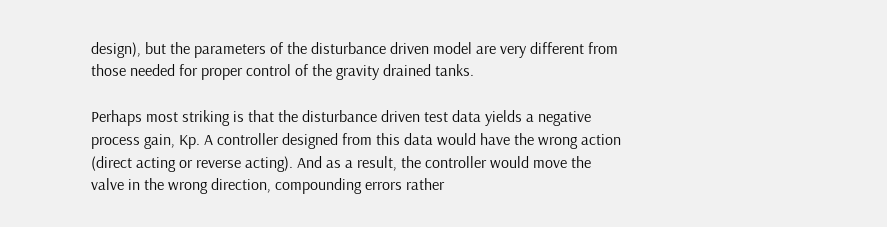design), but the parameters of the disturbance driven model are very different from those needed for proper control of the gravity drained tanks.

Perhaps most striking is that the disturbance driven test data yields a negative process gain, Kp. A controller designed from this data would have the wrong action (direct acting or reverse acting). And as a result, the controller would move the valve in the wrong direction, compounding errors rather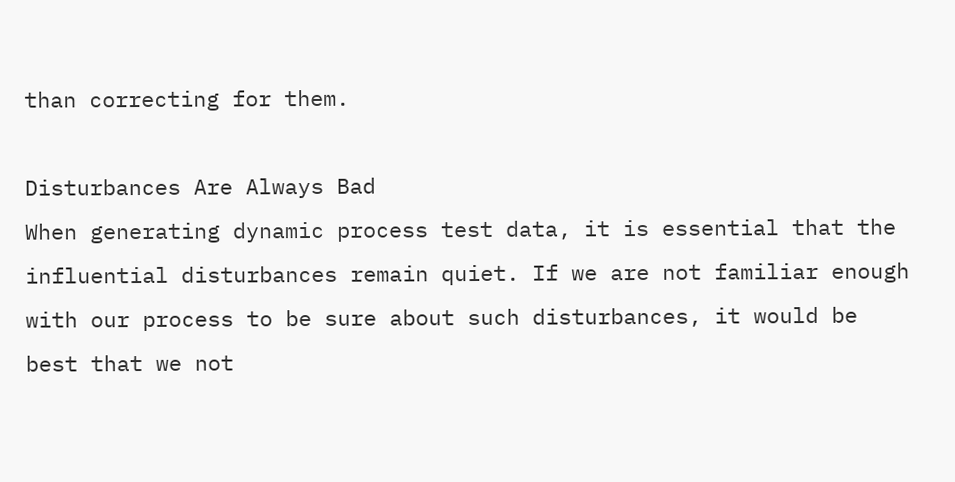than correcting for them.

Disturbances Are Always Bad
When generating dynamic process test data, it is essential that the influential disturbances remain quiet. If we are not familiar enough with our process to be sure about such disturbances, it would be best that we not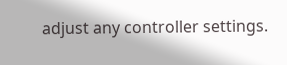adjust any controller settings.